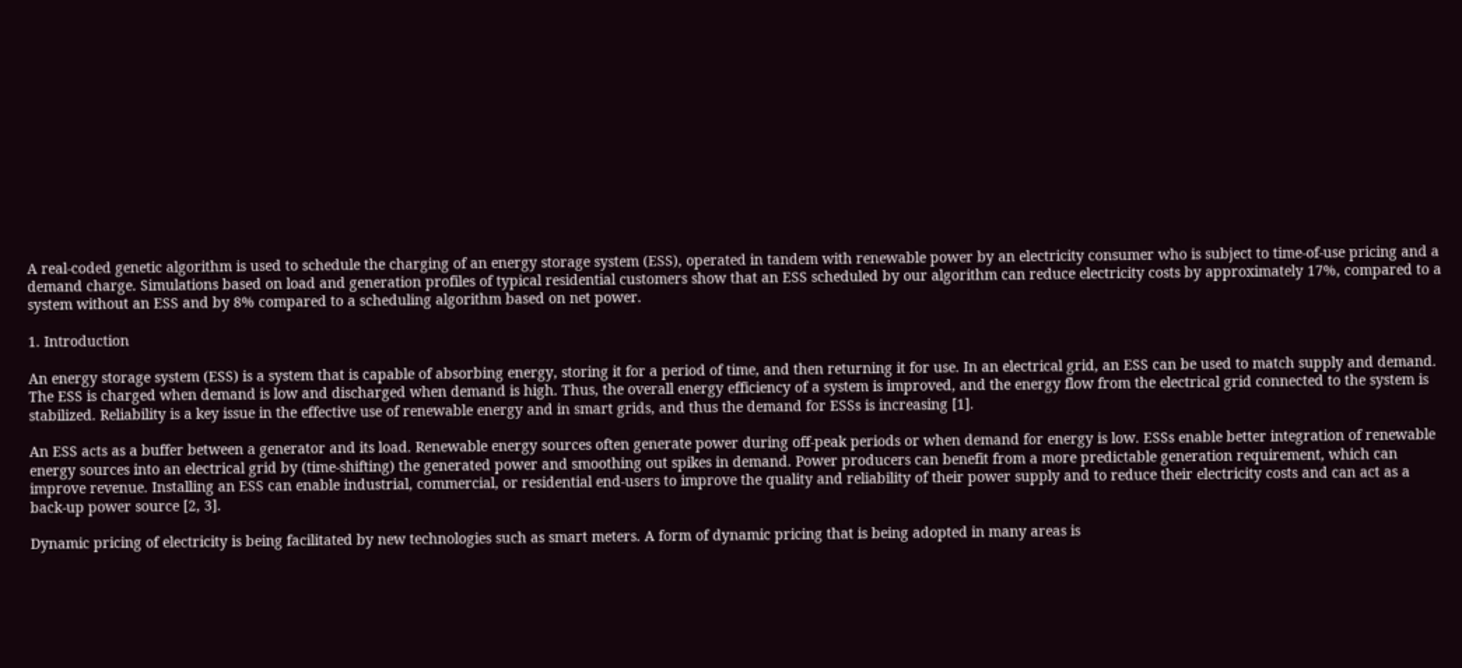A real-coded genetic algorithm is used to schedule the charging of an energy storage system (ESS), operated in tandem with renewable power by an electricity consumer who is subject to time-of-use pricing and a demand charge. Simulations based on load and generation profiles of typical residential customers show that an ESS scheduled by our algorithm can reduce electricity costs by approximately 17%, compared to a system without an ESS and by 8% compared to a scheduling algorithm based on net power.

1. Introduction

An energy storage system (ESS) is a system that is capable of absorbing energy, storing it for a period of time, and then returning it for use. In an electrical grid, an ESS can be used to match supply and demand. The ESS is charged when demand is low and discharged when demand is high. Thus, the overall energy efficiency of a system is improved, and the energy flow from the electrical grid connected to the system is stabilized. Reliability is a key issue in the effective use of renewable energy and in smart grids, and thus the demand for ESSs is increasing [1].

An ESS acts as a buffer between a generator and its load. Renewable energy sources often generate power during off-peak periods or when demand for energy is low. ESSs enable better integration of renewable energy sources into an electrical grid by (time-shifting) the generated power and smoothing out spikes in demand. Power producers can benefit from a more predictable generation requirement, which can improve revenue. Installing an ESS can enable industrial, commercial, or residential end-users to improve the quality and reliability of their power supply and to reduce their electricity costs and can act as a back-up power source [2, 3].

Dynamic pricing of electricity is being facilitated by new technologies such as smart meters. A form of dynamic pricing that is being adopted in many areas is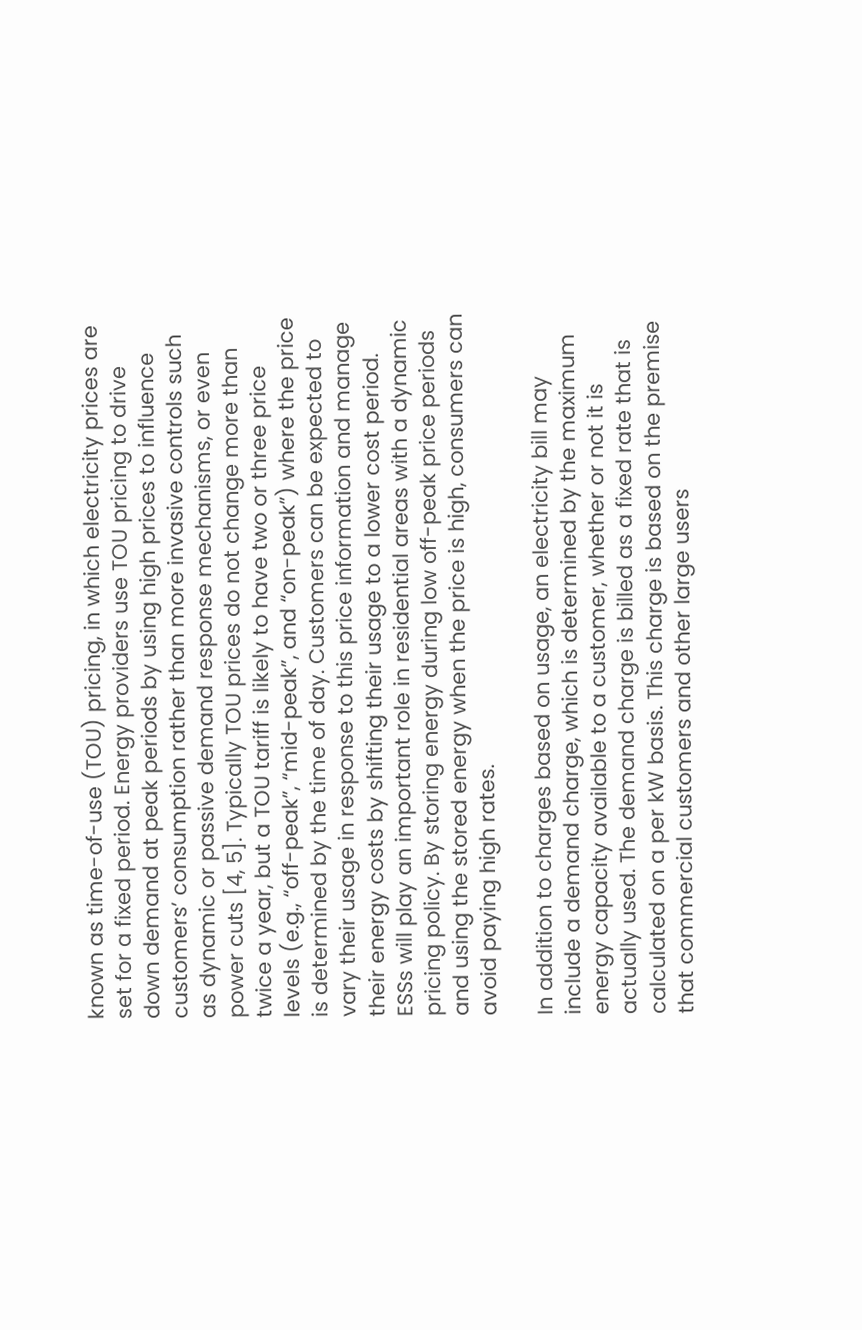known as time-of-use (TOU) pricing, in which electricity prices are set for a fixed period. Energy providers use TOU pricing to drive down demand at peak periods by using high prices to influence customers’ consumption rather than more invasive controls such as dynamic or passive demand response mechanisms, or even power cuts [4, 5]. Typically TOU prices do not change more than twice a year, but a TOU tariff is likely to have two or three price levels (e.g., “off-peak”, “mid-peak”, and “on-peak”) where the price is determined by the time of day. Customers can be expected to vary their usage in response to this price information and manage their energy costs by shifting their usage to a lower cost period. ESSs will play an important role in residential areas with a dynamic pricing policy. By storing energy during low off-peak price periods and using the stored energy when the price is high, consumers can avoid paying high rates.

In addition to charges based on usage, an electricity bill may include a demand charge, which is determined by the maximum energy capacity available to a customer, whether or not it is actually used. The demand charge is billed as a fixed rate that is calculated on a per kW basis. This charge is based on the premise that commercial customers and other large users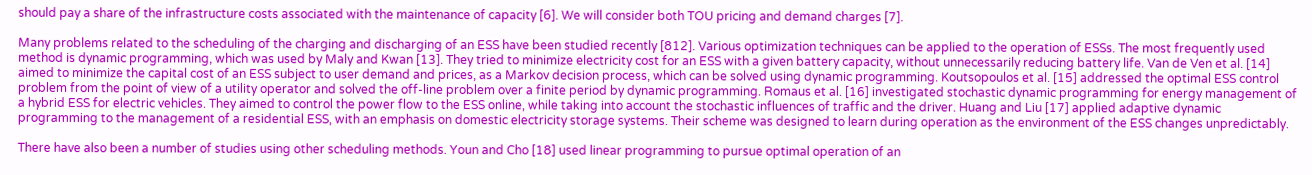should pay a share of the infrastructure costs associated with the maintenance of capacity [6]. We will consider both TOU pricing and demand charges [7].

Many problems related to the scheduling of the charging and discharging of an ESS have been studied recently [812]. Various optimization techniques can be applied to the operation of ESSs. The most frequently used method is dynamic programming, which was used by Maly and Kwan [13]. They tried to minimize electricity cost for an ESS with a given battery capacity, without unnecessarily reducing battery life. Van de Ven et al. [14] aimed to minimize the capital cost of an ESS subject to user demand and prices, as a Markov decision process, which can be solved using dynamic programming. Koutsopoulos et al. [15] addressed the optimal ESS control problem from the point of view of a utility operator and solved the off-line problem over a finite period by dynamic programming. Romaus et al. [16] investigated stochastic dynamic programming for energy management of a hybrid ESS for electric vehicles. They aimed to control the power flow to the ESS online, while taking into account the stochastic influences of traffic and the driver. Huang and Liu [17] applied adaptive dynamic programming to the management of a residential ESS, with an emphasis on domestic electricity storage systems. Their scheme was designed to learn during operation as the environment of the ESS changes unpredictably.

There have also been a number of studies using other scheduling methods. Youn and Cho [18] used linear programming to pursue optimal operation of an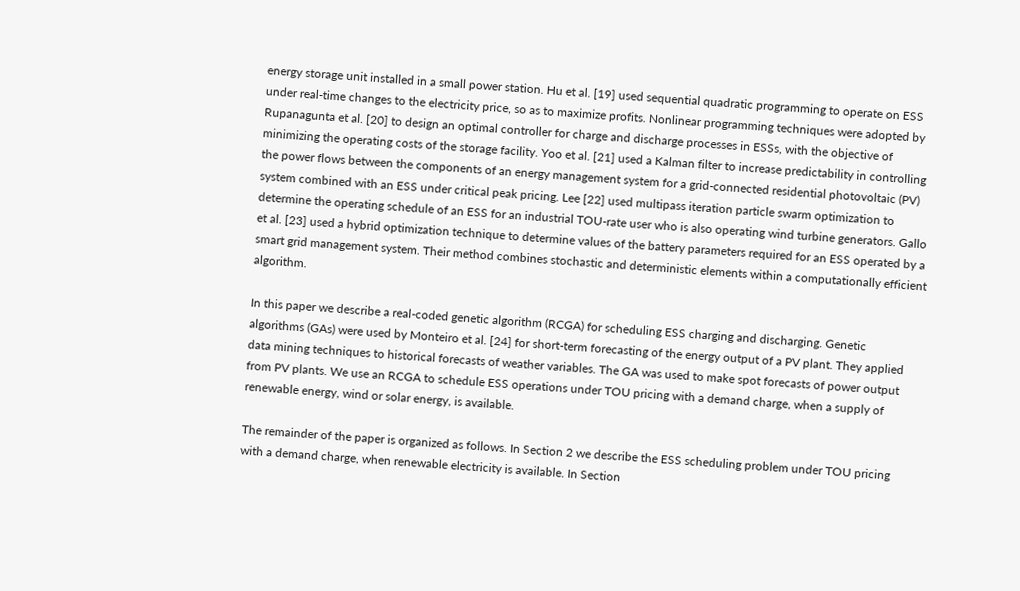energy storage unit installed in a small power station. Hu et al. [19] used sequential quadratic programming to operate on ESS under real-time changes to the electricity price, so as to maximize profits. Nonlinear programming techniques were adopted by Rupanagunta et al. [20] to design an optimal controller for charge and discharge processes in ESSs, with the objective of minimizing the operating costs of the storage facility. Yoo et al. [21] used a Kalman filter to increase predictability in controlling the power flows between the components of an energy management system for a grid-connected residential photovoltaic (PV) system combined with an ESS under critical peak pricing. Lee [22] used multipass iteration particle swarm optimization to determine the operating schedule of an ESS for an industrial TOU-rate user who is also operating wind turbine generators. Gallo et al. [23] used a hybrid optimization technique to determine values of the battery parameters required for an ESS operated by a smart grid management system. Their method combines stochastic and deterministic elements within a computationally efficient algorithm.

In this paper we describe a real-coded genetic algorithm (RCGA) for scheduling ESS charging and discharging. Genetic algorithms (GAs) were used by Monteiro et al. [24] for short-term forecasting of the energy output of a PV plant. They applied data mining techniques to historical forecasts of weather variables. The GA was used to make spot forecasts of power output from PV plants. We use an RCGA to schedule ESS operations under TOU pricing with a demand charge, when a supply of renewable energy, wind or solar energy, is available.

The remainder of the paper is organized as follows. In Section 2 we describe the ESS scheduling problem under TOU pricing with a demand charge, when renewable electricity is available. In Section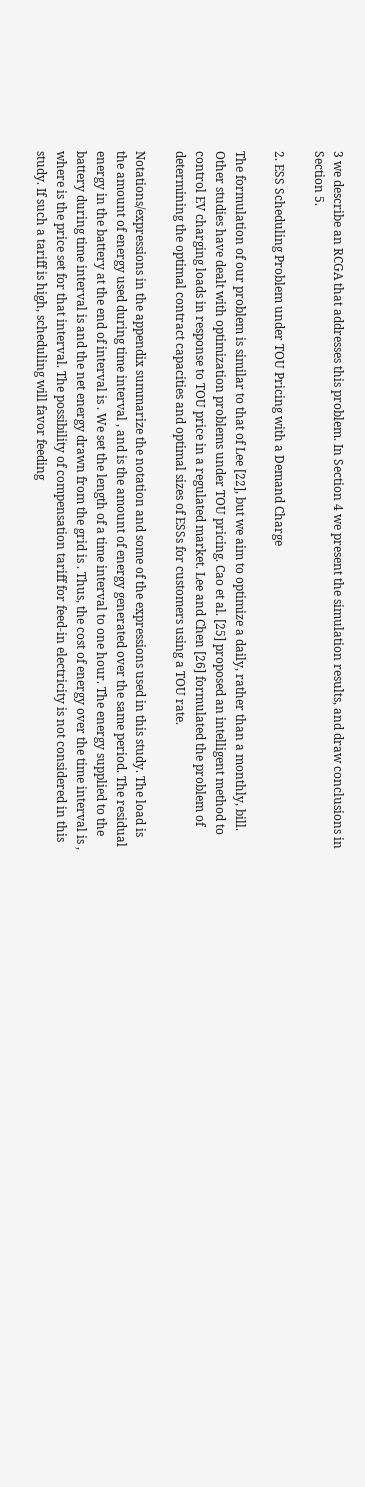3 we describe an RCGA that addresses this problem. In Section 4 we present the simulation results, and draw conclusions in Section 5.

2. ESS Scheduling Problem under TOU Pricing with a Demand Charge

The formulation of our problem is similar to that of Lee [22], but we aim to optimize a daily, rather than a monthly, bill. Other studies have dealt with optimization problems under TOU pricing. Cao et al. [25] proposed an intelligent method to control EV charging loads in response to TOU price in a regulated market. Lee and Chen [26] formulated the problem of determining the optimal contract capacities and optimal sizes of ESSs for customers using a TOU rate.

Notations/expressions in the appendix summarize the notation and some of the expressions used in this study. The load is the amount of energy used during time interval , and is the amount of energy generated over the same period. The residual energy in the battery at the end of interval is . We set the length of a time interval to one hour. The energy supplied to the battery during time interval is and the net energy drawn from the grid is . Thus, the cost of energy over the time interval is , where is the price set for that interval. The possibility of compensation tariff for feed-in electricity is not considered in this study. If such a tariff is high, scheduling will favor feeding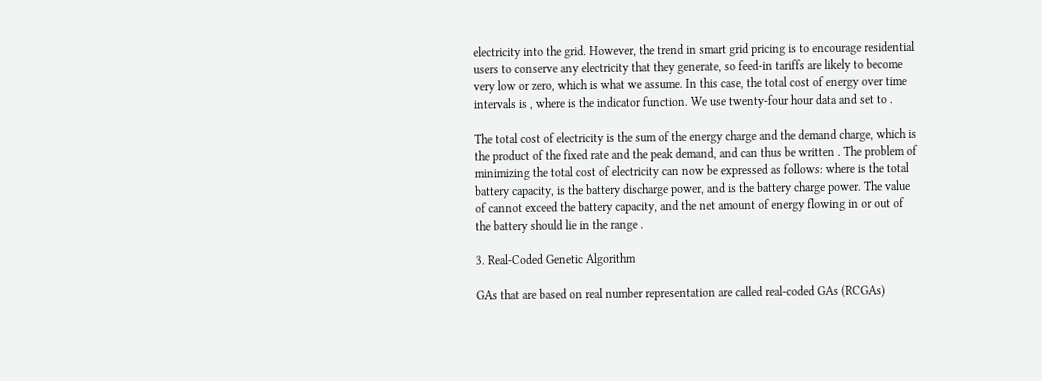electricity into the grid. However, the trend in smart grid pricing is to encourage residential users to conserve any electricity that they generate, so feed-in tariffs are likely to become very low or zero, which is what we assume. In this case, the total cost of energy over time intervals is , where is the indicator function. We use twenty-four hour data and set to .

The total cost of electricity is the sum of the energy charge and the demand charge, which is the product of the fixed rate and the peak demand, and can thus be written . The problem of minimizing the total cost of electricity can now be expressed as follows: where is the total battery capacity, is the battery discharge power, and is the battery charge power. The value of cannot exceed the battery capacity, and the net amount of energy flowing in or out of the battery should lie in the range .

3. Real-Coded Genetic Algorithm

GAs that are based on real number representation are called real-coded GAs (RCGAs)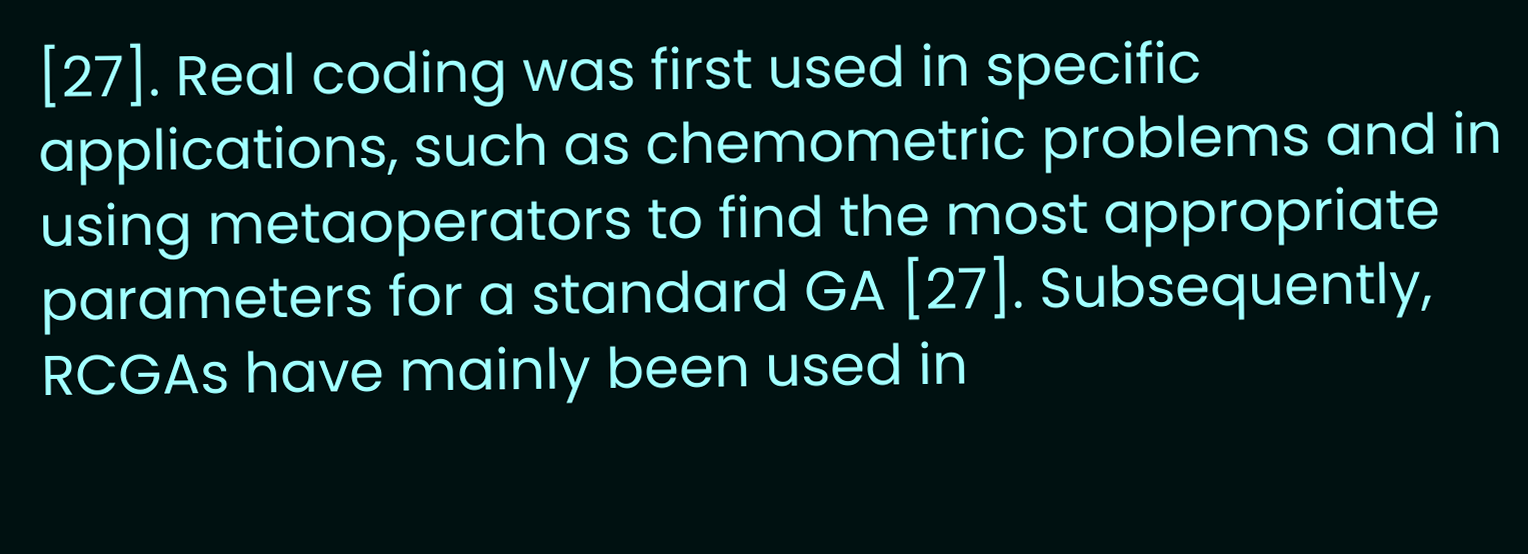[27]. Real coding was first used in specific applications, such as chemometric problems and in using metaoperators to find the most appropriate parameters for a standard GA [27]. Subsequently, RCGAs have mainly been used in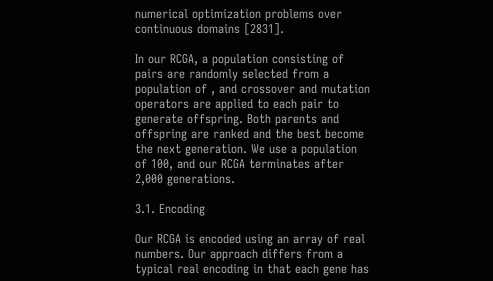numerical optimization problems over continuous domains [2831].

In our RCGA, a population consisting of pairs are randomly selected from a population of , and crossover and mutation operators are applied to each pair to generate offspring. Both parents and offspring are ranked and the best become the next generation. We use a population of 100, and our RCGA terminates after 2,000 generations.

3.1. Encoding

Our RCGA is encoded using an array of real numbers. Our approach differs from a typical real encoding in that each gene has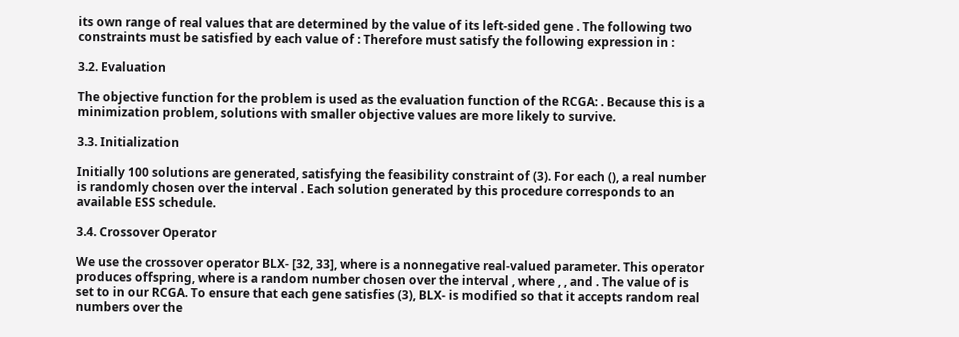its own range of real values that are determined by the value of its left-sided gene . The following two constraints must be satisfied by each value of : Therefore must satisfy the following expression in :

3.2. Evaluation

The objective function for the problem is used as the evaluation function of the RCGA: . Because this is a minimization problem, solutions with smaller objective values are more likely to survive.

3.3. Initialization

Initially 100 solutions are generated, satisfying the feasibility constraint of (3). For each (), a real number is randomly chosen over the interval . Each solution generated by this procedure corresponds to an available ESS schedule.

3.4. Crossover Operator

We use the crossover operator BLX- [32, 33], where is a nonnegative real-valued parameter. This operator produces offspring, where is a random number chosen over the interval , where , , and . The value of is set to in our RCGA. To ensure that each gene satisfies (3), BLX- is modified so that it accepts random real numbers over the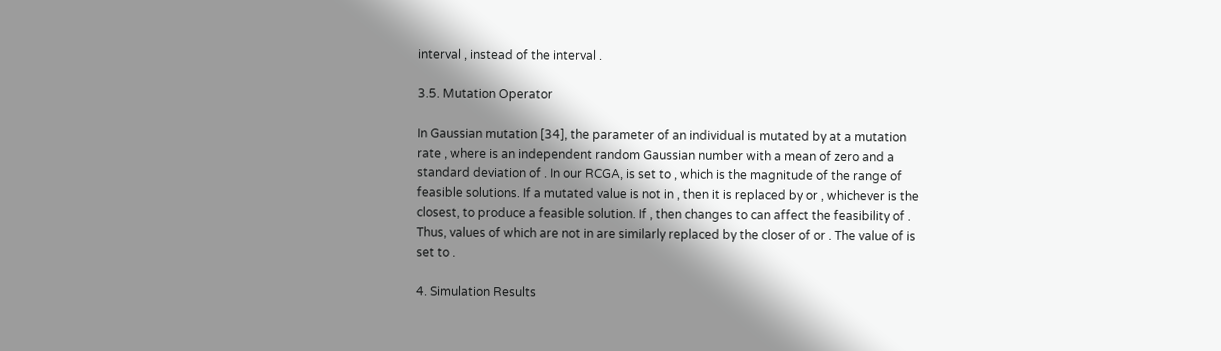interval , instead of the interval .

3.5. Mutation Operator

In Gaussian mutation [34], the parameter of an individual is mutated by at a mutation rate , where is an independent random Gaussian number with a mean of zero and a standard deviation of . In our RCGA, is set to , which is the magnitude of the range of feasible solutions. If a mutated value is not in , then it is replaced by or , whichever is the closest, to produce a feasible solution. If , then changes to can affect the feasibility of . Thus, values of which are not in are similarly replaced by the closer of or . The value of is set to .

4. Simulation Results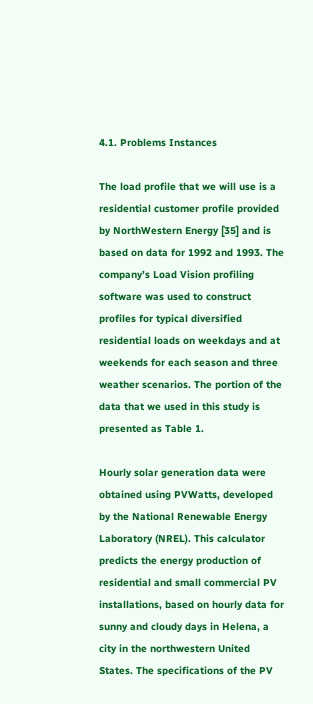4.1. Problems Instances

The load profile that we will use is a residential customer profile provided by NorthWestern Energy [35] and is based on data for 1992 and 1993. The company’s Load Vision profiling software was used to construct profiles for typical diversified residential loads on weekdays and at weekends for each season and three weather scenarios. The portion of the data that we used in this study is presented as Table 1.

Hourly solar generation data were obtained using PVWatts, developed by the National Renewable Energy Laboratory (NREL). This calculator predicts the energy production of residential and small commercial PV installations, based on hourly data for sunny and cloudy days in Helena, a city in the northwestern United States. The specifications of the PV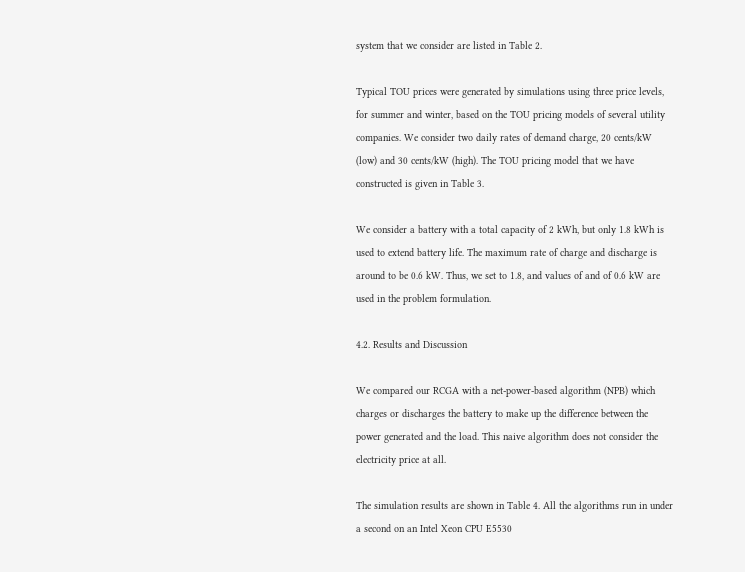system that we consider are listed in Table 2.

Typical TOU prices were generated by simulations using three price levels, for summer and winter, based on the TOU pricing models of several utility companies. We consider two daily rates of demand charge, 20 cents/kW (low) and 30 cents/kW (high). The TOU pricing model that we have constructed is given in Table 3.

We consider a battery with a total capacity of 2 kWh, but only 1.8 kWh is used to extend battery life. The maximum rate of charge and discharge is around to be 0.6 kW. Thus, we set to 1.8, and values of and of 0.6 kW are used in the problem formulation.

4.2. Results and Discussion

We compared our RCGA with a net-power-based algorithm (NPB) which charges or discharges the battery to make up the difference between the power generated and the load. This naive algorithm does not consider the electricity price at all.

The simulation results are shown in Table 4. All the algorithms run in under a second on an Intel Xeon CPU E5530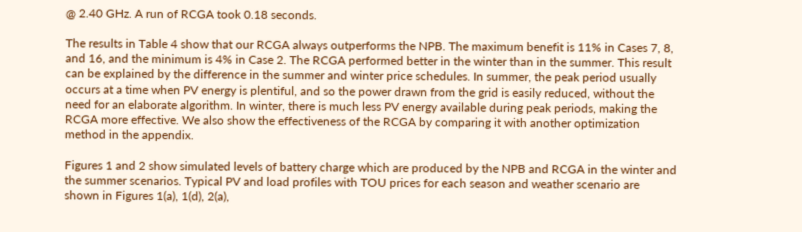@ 2.40 GHz. A run of RCGA took 0.18 seconds.

The results in Table 4 show that our RCGA always outperforms the NPB. The maximum benefit is 11% in Cases 7, 8, and 16, and the minimum is 4% in Case 2. The RCGA performed better in the winter than in the summer. This result can be explained by the difference in the summer and winter price schedules. In summer, the peak period usually occurs at a time when PV energy is plentiful, and so the power drawn from the grid is easily reduced, without the need for an elaborate algorithm. In winter, there is much less PV energy available during peak periods, making the RCGA more effective. We also show the effectiveness of the RCGA by comparing it with another optimization method in the appendix.

Figures 1 and 2 show simulated levels of battery charge which are produced by the NPB and RCGA in the winter and the summer scenarios. Typical PV and load profiles with TOU prices for each season and weather scenario are shown in Figures 1(a), 1(d), 2(a),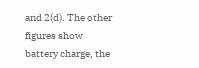and 2(d). The other figures show battery charge, the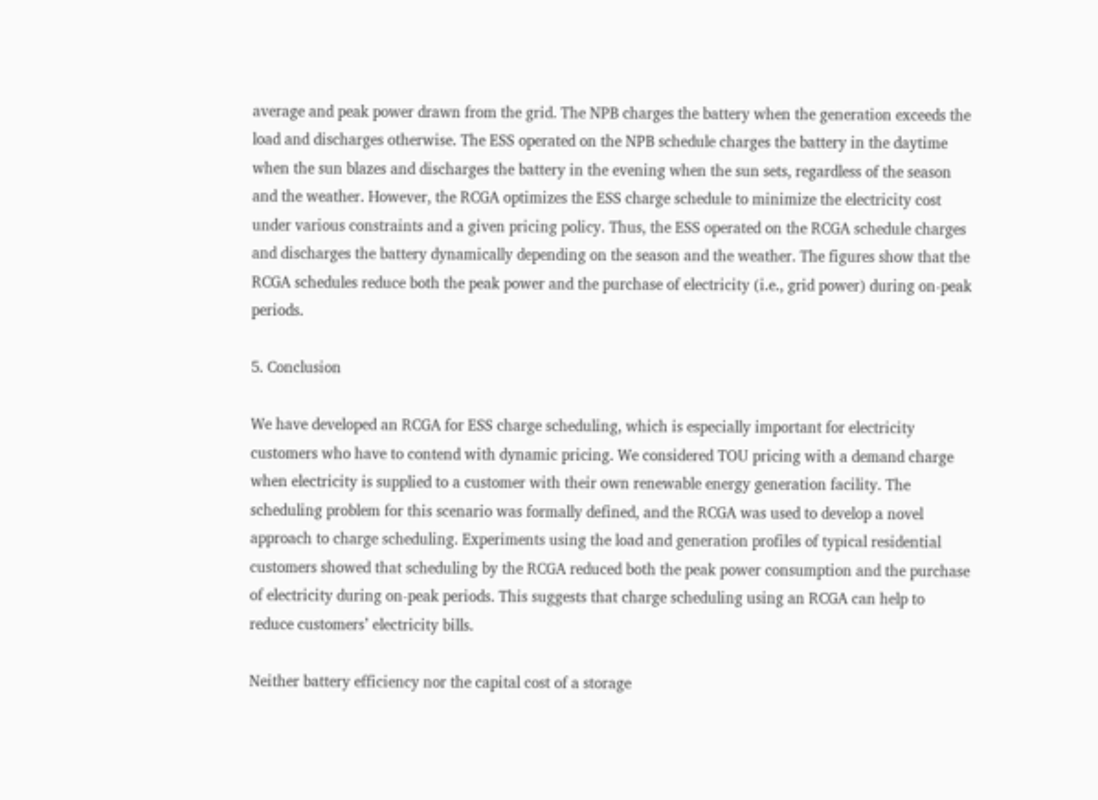average and peak power drawn from the grid. The NPB charges the battery when the generation exceeds the load and discharges otherwise. The ESS operated on the NPB schedule charges the battery in the daytime when the sun blazes and discharges the battery in the evening when the sun sets, regardless of the season and the weather. However, the RCGA optimizes the ESS charge schedule to minimize the electricity cost under various constraints and a given pricing policy. Thus, the ESS operated on the RCGA schedule charges and discharges the battery dynamically depending on the season and the weather. The figures show that the RCGA schedules reduce both the peak power and the purchase of electricity (i.e., grid power) during on-peak periods.

5. Conclusion

We have developed an RCGA for ESS charge scheduling, which is especially important for electricity customers who have to contend with dynamic pricing. We considered TOU pricing with a demand charge when electricity is supplied to a customer with their own renewable energy generation facility. The scheduling problem for this scenario was formally defined, and the RCGA was used to develop a novel approach to charge scheduling. Experiments using the load and generation profiles of typical residential customers showed that scheduling by the RCGA reduced both the peak power consumption and the purchase of electricity during on-peak periods. This suggests that charge scheduling using an RCGA can help to reduce customers’ electricity bills.

Neither battery efficiency nor the capital cost of a storage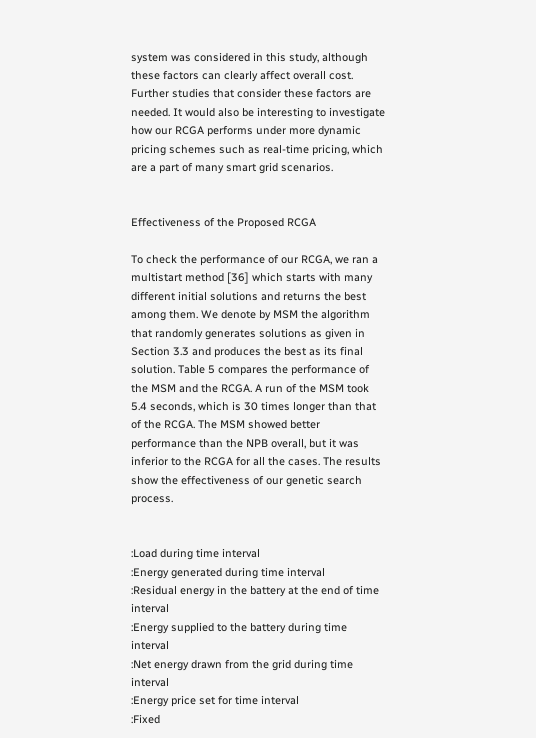system was considered in this study, although these factors can clearly affect overall cost. Further studies that consider these factors are needed. It would also be interesting to investigate how our RCGA performs under more dynamic pricing schemes such as real-time pricing, which are a part of many smart grid scenarios.


Effectiveness of the Proposed RCGA

To check the performance of our RCGA, we ran a multistart method [36] which starts with many different initial solutions and returns the best among them. We denote by MSM the algorithm that randomly generates solutions as given in Section 3.3 and produces the best as its final solution. Table 5 compares the performance of the MSM and the RCGA. A run of the MSM took 5.4 seconds, which is 30 times longer than that of the RCGA. The MSM showed better performance than the NPB overall, but it was inferior to the RCGA for all the cases. The results show the effectiveness of our genetic search process.


:Load during time interval
:Energy generated during time interval
:Residual energy in the battery at the end of time interval
:Energy supplied to the battery during time interval
:Net energy drawn from the grid during time interval
:Energy price set for time interval
:Fixed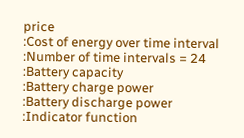price
:Cost of energy over time interval
:Number of time intervals = 24
:Battery capacity
:Battery charge power
:Battery discharge power
:Indicator function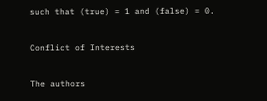such that (true) = 1 and (false) = 0.

Conflict of Interests

The authors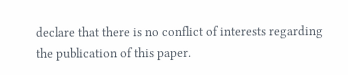declare that there is no conflict of interests regarding the publication of this paper.